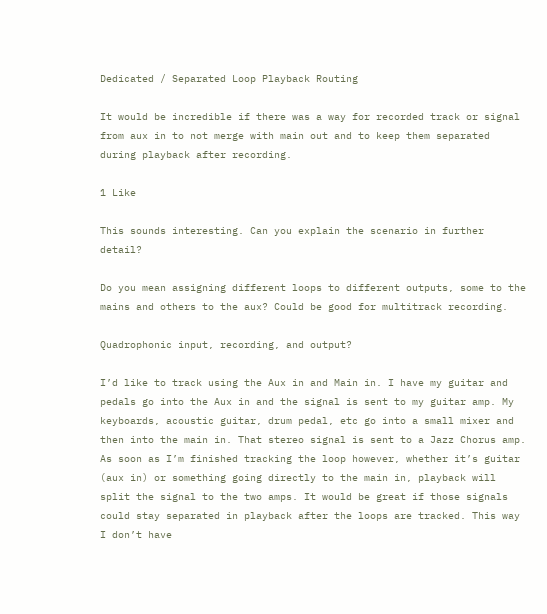Dedicated / Separated Loop Playback Routing

It would be incredible if there was a way for recorded track or signal from aux in to not merge with main out and to keep them separated during playback after recording.

1 Like

This sounds interesting. Can you explain the scenario in further detail?

Do you mean assigning different loops to different outputs, some to the mains and others to the aux? Could be good for multitrack recording.

Quadrophonic input, recording, and output?

I’d like to track using the Aux in and Main in. I have my guitar and pedals go into the Aux in and the signal is sent to my guitar amp. My keyboards, acoustic guitar, drum pedal, etc go into a small mixer and then into the main in. That stereo signal is sent to a Jazz Chorus amp. As soon as I’m finished tracking the loop however, whether it’s guitar (aux in) or something going directly to the main in, playback will split the signal to the two amps. It would be great if those signals could stay separated in playback after the loops are tracked. This way I don’t have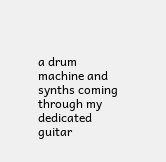a drum machine and synths coming through my dedicated guitar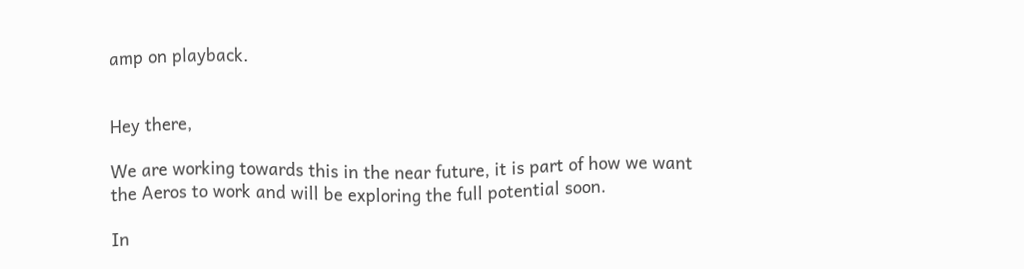amp on playback.


Hey there,

We are working towards this in the near future, it is part of how we want the Aeros to work and will be exploring the full potential soon.

In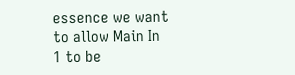essence we want to allow Main In 1 to be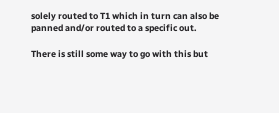solely routed to T1 which in turn can also be panned and/or routed to a specific out.

There is still some way to go with this but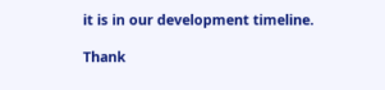it is in our development timeline.

Thank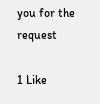you for the request

1 Like